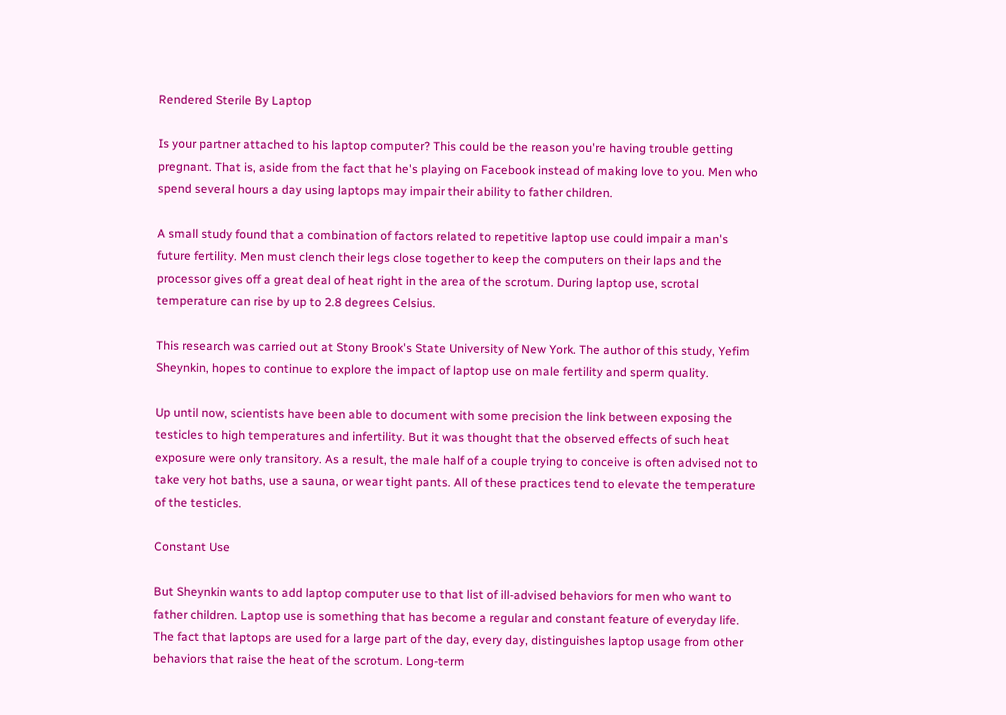Rendered Sterile By Laptop

Is your partner attached to his laptop computer? This could be the reason you're having trouble getting pregnant. That is, aside from the fact that he's playing on Facebook instead of making love to you. Men who spend several hours a day using laptops may impair their ability to father children.

A small study found that a combination of factors related to repetitive laptop use could impair a man's future fertility. Men must clench their legs close together to keep the computers on their laps and the processor gives off a great deal of heat right in the area of the scrotum. During laptop use, scrotal temperature can rise by up to 2.8 degrees Celsius.

This research was carried out at Stony Brook's State University of New York. The author of this study, Yefim Sheynkin, hopes to continue to explore the impact of laptop use on male fertility and sperm quality.

Up until now, scientists have been able to document with some precision the link between exposing the testicles to high temperatures and infertility. But it was thought that the observed effects of such heat exposure were only transitory. As a result, the male half of a couple trying to conceive is often advised not to take very hot baths, use a sauna, or wear tight pants. All of these practices tend to elevate the temperature of the testicles.

Constant Use

But Sheynkin wants to add laptop computer use to that list of ill-advised behaviors for men who want to father children. Laptop use is something that has become a regular and constant feature of everyday life. The fact that laptops are used for a large part of the day, every day, distinguishes laptop usage from other behaviors that raise the heat of the scrotum. Long-term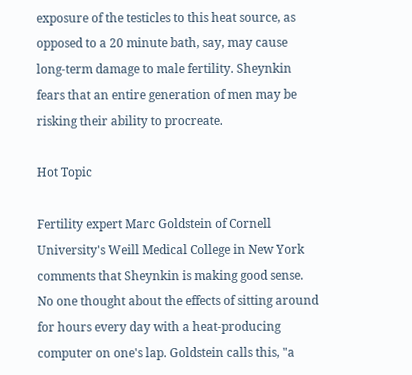exposure of the testicles to this heat source, as opposed to a 20 minute bath, say, may cause long-term damage to male fertility. Sheynkin fears that an entire generation of men may be risking their ability to procreate.

Hot Topic

Fertility expert Marc Goldstein of Cornell University's Weill Medical College in New York comments that Sheynkin is making good sense. No one thought about the effects of sitting around for hours every day with a heat-producing computer on one's lap. Goldstein calls this, "a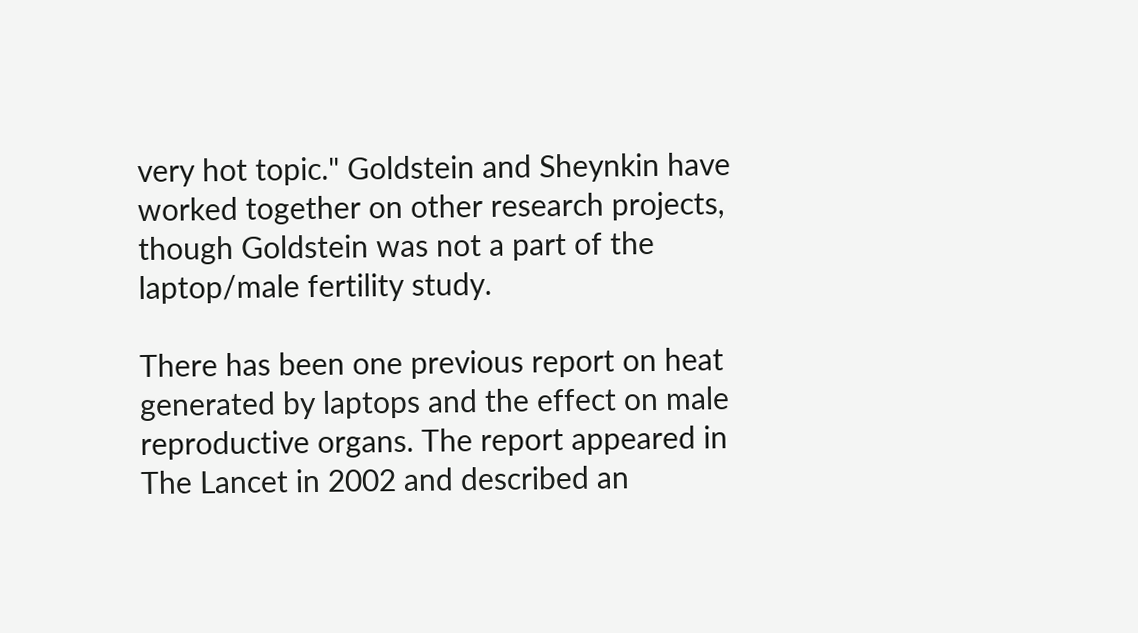very hot topic." Goldstein and Sheynkin have worked together on other research projects, though Goldstein was not a part of the laptop/male fertility study.

There has been one previous report on heat generated by laptops and the effect on male reproductive organs. The report appeared in The Lancet in 2002 and described an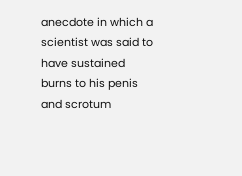anecdote in which a scientist was said to have sustained burns to his penis and scrotum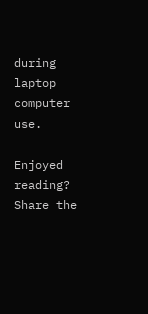during laptop computer use.

Enjoyed reading?
Share the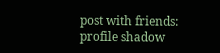post with friends:
profile shadow